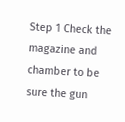Step 1 Check the magazine and chamber to be sure the gun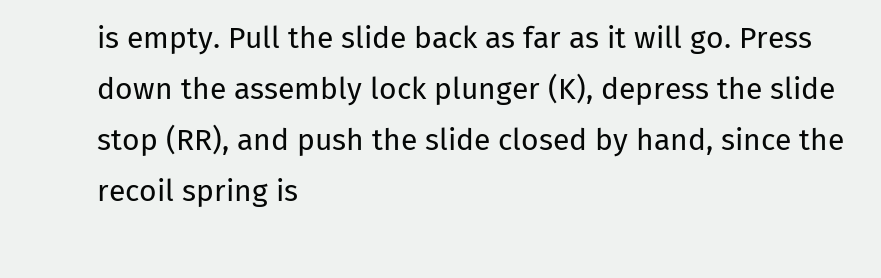is empty. Pull the slide back as far as it will go. Press down the assembly lock plunger (K), depress the slide stop (RR), and push the slide closed by hand, since the recoil spring is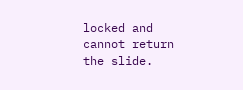locked and cannot return the slide.